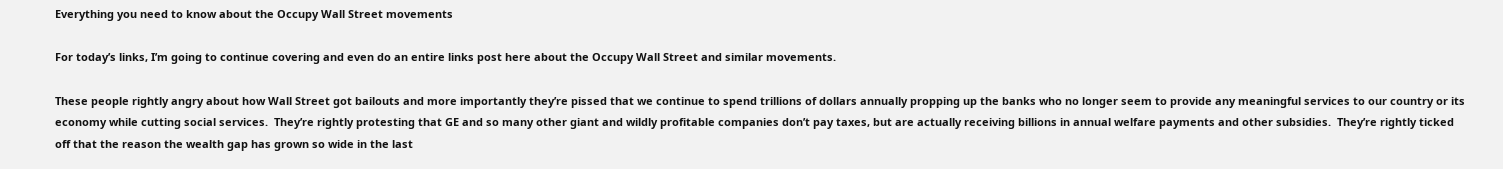Everything you need to know about the Occupy Wall Street movements

For today’s links, I’m going to continue covering and even do an entire links post here about the Occupy Wall Street and similar movements.

These people rightly angry about how Wall Street got bailouts and more importantly they’re pissed that we continue to spend trillions of dollars annually propping up the banks who no longer seem to provide any meaningful services to our country or its economy while cutting social services.  They’re rightly protesting that GE and so many other giant and wildly profitable companies don’t pay taxes, but are actually receiving billions in annual welfare payments and other subsidies.  They’re rightly ticked off that the reason the wealth gap has grown so wide in the last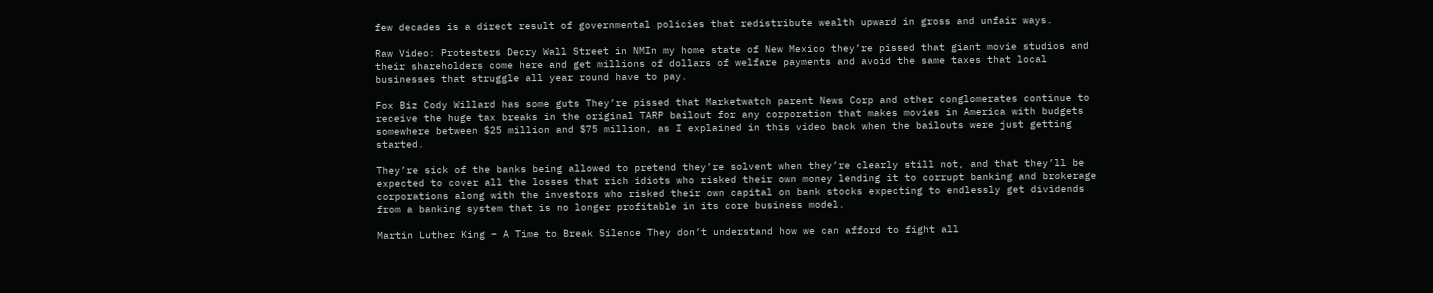few decades is a direct result of governmental policies that redistribute wealth upward in gross and unfair ways.

Raw Video: Protesters Decry Wall Street in NMIn my home state of New Mexico they’re pissed that giant movie studios and their shareholders come here and get millions of dollars of welfare payments and avoid the same taxes that local businesses that struggle all year round have to pay.

Fox Biz Cody Willard has some guts They’re pissed that Marketwatch parent News Corp and other conglomerates continue to receive the huge tax breaks in the original TARP bailout for any corporation that makes movies in America with budgets somewhere between $25 million and $75 million, as I explained in this video back when the bailouts were just getting started.

They’re sick of the banks being allowed to pretend they’re solvent when they’re clearly still not, and that they’ll be expected to cover all the losses that rich idiots who risked their own money lending it to corrupt banking and brokerage corporations along with the investors who risked their own capital on bank stocks expecting to endlessly get dividends from a banking system that is no longer profitable in its core business model.

Martin Luther King – A Time to Break Silence They don’t understand how we can afford to fight all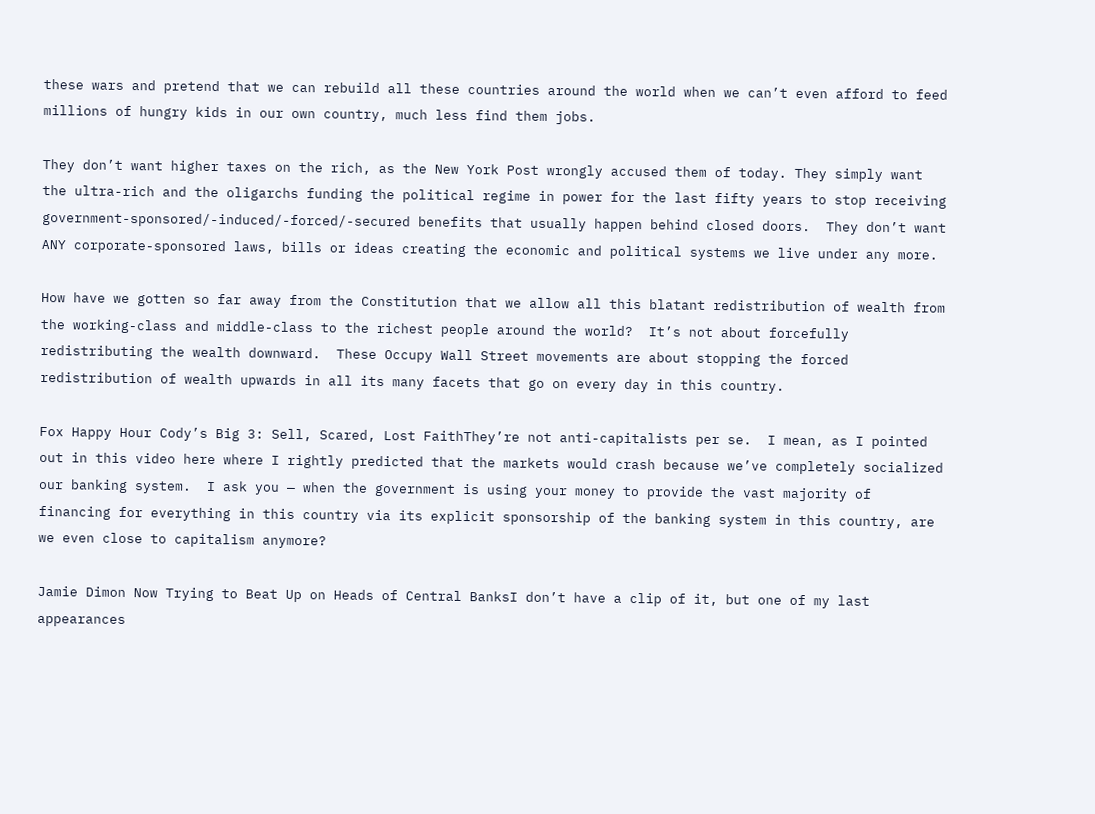these wars and pretend that we can rebuild all these countries around the world when we can’t even afford to feed millions of hungry kids in our own country, much less find them jobs.

They don’t want higher taxes on the rich, as the New York Post wrongly accused them of today. They simply want the ultra-rich and the oligarchs funding the political regime in power for the last fifty years to stop receiving government-sponsored/-induced/-forced/-secured benefits that usually happen behind closed doors.  They don’t want ANY corporate-sponsored laws, bills or ideas creating the economic and political systems we live under any more.

How have we gotten so far away from the Constitution that we allow all this blatant redistribution of wealth from the working-class and middle-class to the richest people around the world?  It’s not about forcefully redistributing the wealth downward.  These Occupy Wall Street movements are about stopping the forced redistribution of wealth upwards in all its many facets that go on every day in this country.

Fox Happy Hour Cody’s Big 3: Sell, Scared, Lost FaithThey’re not anti-capitalists per se.  I mean, as I pointed out in this video here where I rightly predicted that the markets would crash because we’ve completely socialized our banking system.  I ask you — when the government is using your money to provide the vast majority of financing for everything in this country via its explicit sponsorship of the banking system in this country, are we even close to capitalism anymore?

Jamie Dimon Now Trying to Beat Up on Heads of Central BanksI don’t have a clip of it, but one of my last appearances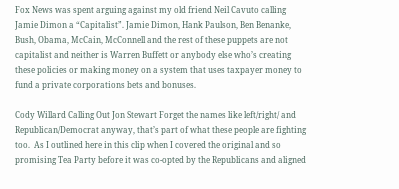Fox News was spent arguing against my old friend Neil Cavuto calling Jamie Dimon a “Capitalist”. Jamie Dimon, Hank Paulson, Ben Benanke, Bush, Obama, McCain, McConnell and the rest of these puppets are not capitalist and neither is Warren Buffett or anybody else who’s creating these policies or making money on a system that uses taxpayer money to fund a private corporations bets and bonuses.

Cody Willard Calling Out Jon Stewart Forget the names like left/right/ and Republican/Democrat anyway, that’s part of what these people are fighting too.  As I outlined here in this clip when I covered the original and so promising Tea Party before it was co-opted by the Republicans and aligned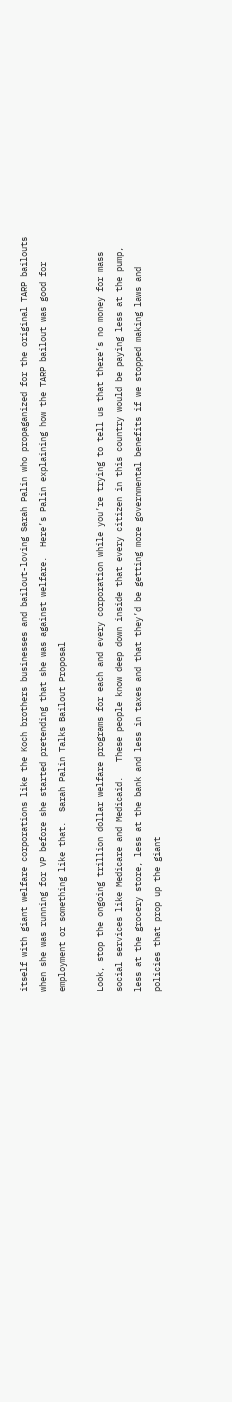itself with giant welfare corporations like the Koch brothers businesses and bailout-loving Sarah Palin who propaganized for the original TARP bailouts when she was running for VP before she started pretending that she was against welfare.  Here’s Palin explaining how the TARP bailout was good for employment or something like that.  Sarah Palin Talks Bailout Proposal

Look, stop the ongoing trillion dollar welfare programs for each and every corporation while you’re trying to tell us that there’s no money for mass social services like Medicare and Medicaid.   These people know deep down inside that every citizen in this country would be paying less at the pump, less at the grocery store, less at the bank and less in taxes and that they’d be getting more governmental benefits if we stopped making laws and policies that prop up the giant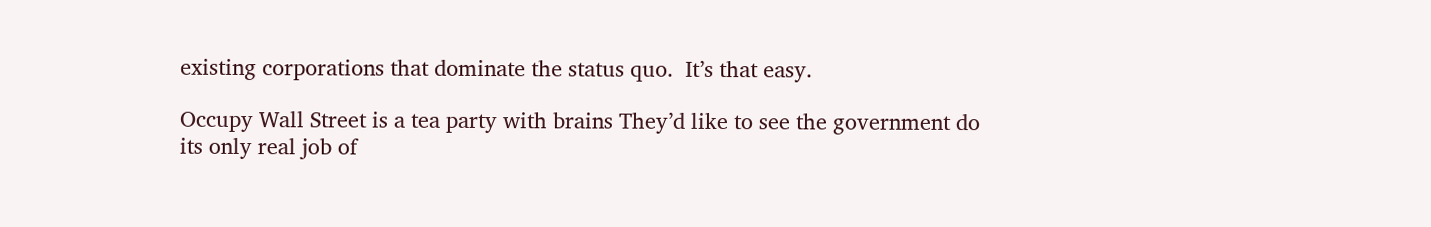existing corporations that dominate the status quo.  It’s that easy.

Occupy Wall Street is a tea party with brains They’d like to see the government do its only real job of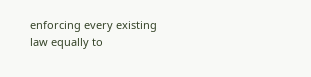enforcing every existing law equally to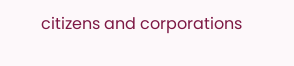citizens and corporations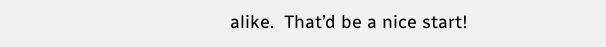alike.  That’d be a nice start!